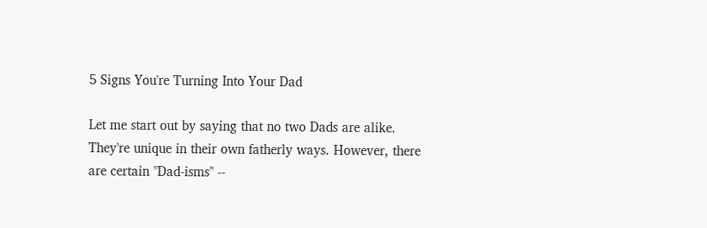5 Signs You're Turning Into Your Dad

Let me start out by saying that no two Dads are alike. They're unique in their own fatherly ways. However, there are certain "Dad-isms" --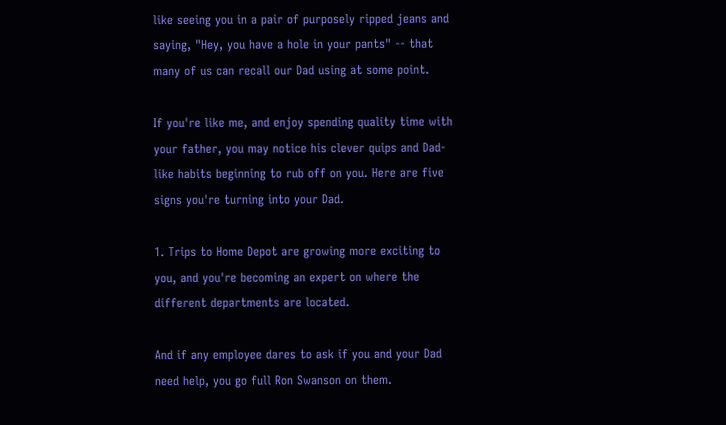like seeing you in a pair of purposely ripped jeans and saying, "Hey, you have a hole in your pants" -- that many of us can recall our Dad using at some point.

If you're like me, and enjoy spending quality time with your father, you may notice his clever quips and Dad-like habits beginning to rub off on you. Here are five signs you're turning into your Dad.

1. Trips to Home Depot are growing more exciting to you, and you're becoming an expert on where the different departments are located.

And if any employee dares to ask if you and your Dad need help, you go full Ron Swanson on them.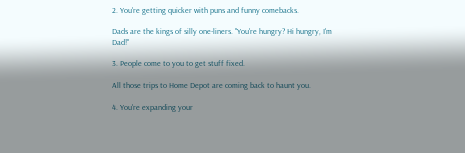2. You're getting quicker with puns and funny comebacks.

Dads are the kings of silly one-liners. "You're hungry? Hi hungry, I'm Dad!"

3. People come to you to get stuff fixed.

All those trips to Home Depot are coming back to haunt you.

4. You're expanding your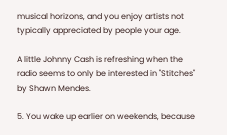musical horizons, and you enjoy artists not typically appreciated by people your age.

A little Johnny Cash is refreshing when the radio seems to only be interested in "Stitches" by Shawn Mendes.

5. You wake up earlier on weekends, because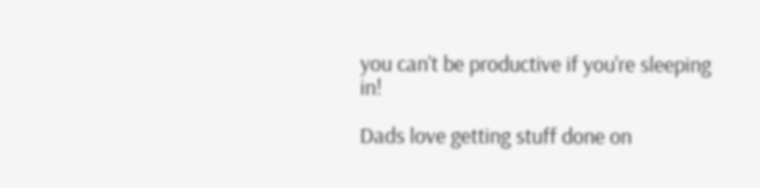you can't be productive if you're sleeping in!

Dads love getting stuff done on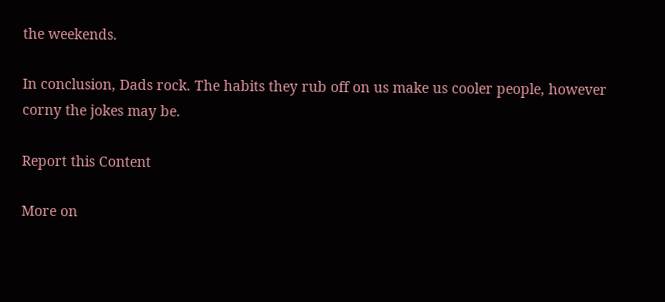the weekends.

In conclusion, Dads rock. The habits they rub off on us make us cooler people, however corny the jokes may be.

Report this Content

More on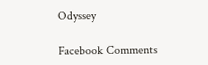Odyssey

Facebook Comments